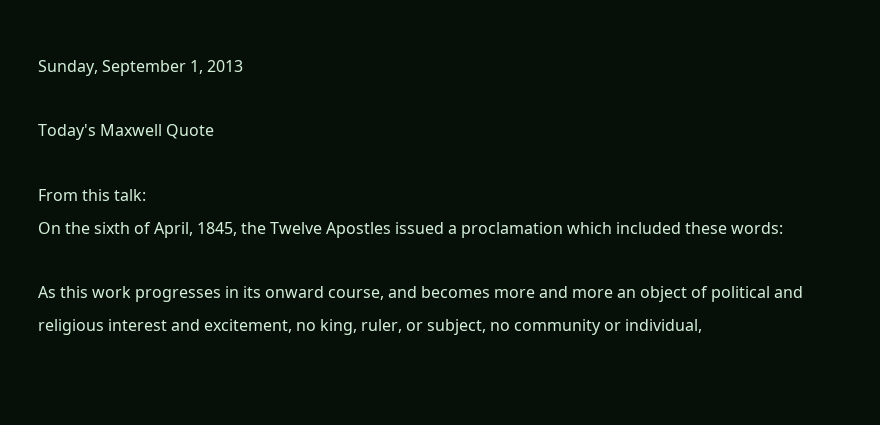Sunday, September 1, 2013

Today's Maxwell Quote

From this talk:
On the sixth of April, 1845, the Twelve Apostles issued a proclamation which included these words:

As this work progresses in its onward course, and becomes more and more an object of political and religious interest and excitement, no king, ruler, or subject, no community or individual,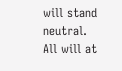will stand neutral. All will at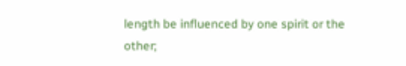length be influenced by one spirit or the other;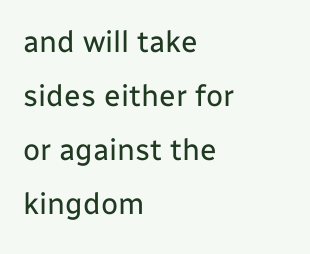and will take sides either for or against the kingdom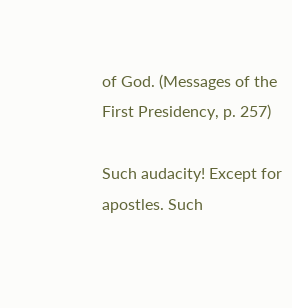of God. (Messages of the First Presidency, p. 257)

Such audacity! Except for apostles. Such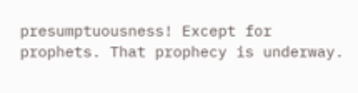presumptuousness! Except for prophets. That prophecy is underway.